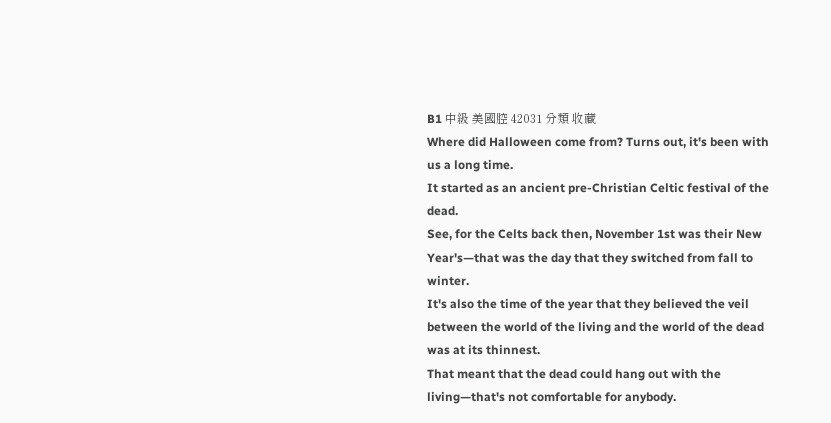B1 中級 美國腔 42031 分類 收藏
Where did Halloween come from? Turns out, it's been with us a long time.
It started as an ancient pre-Christian Celtic festival of the dead.
See, for the Celts back then, November 1st was their New Year's—that was the day that they switched from fall to winter.
It's also the time of the year that they believed the veil between the world of the living and the world of the dead was at its thinnest.
That meant that the dead could hang out with the living—that's not comfortable for anybody.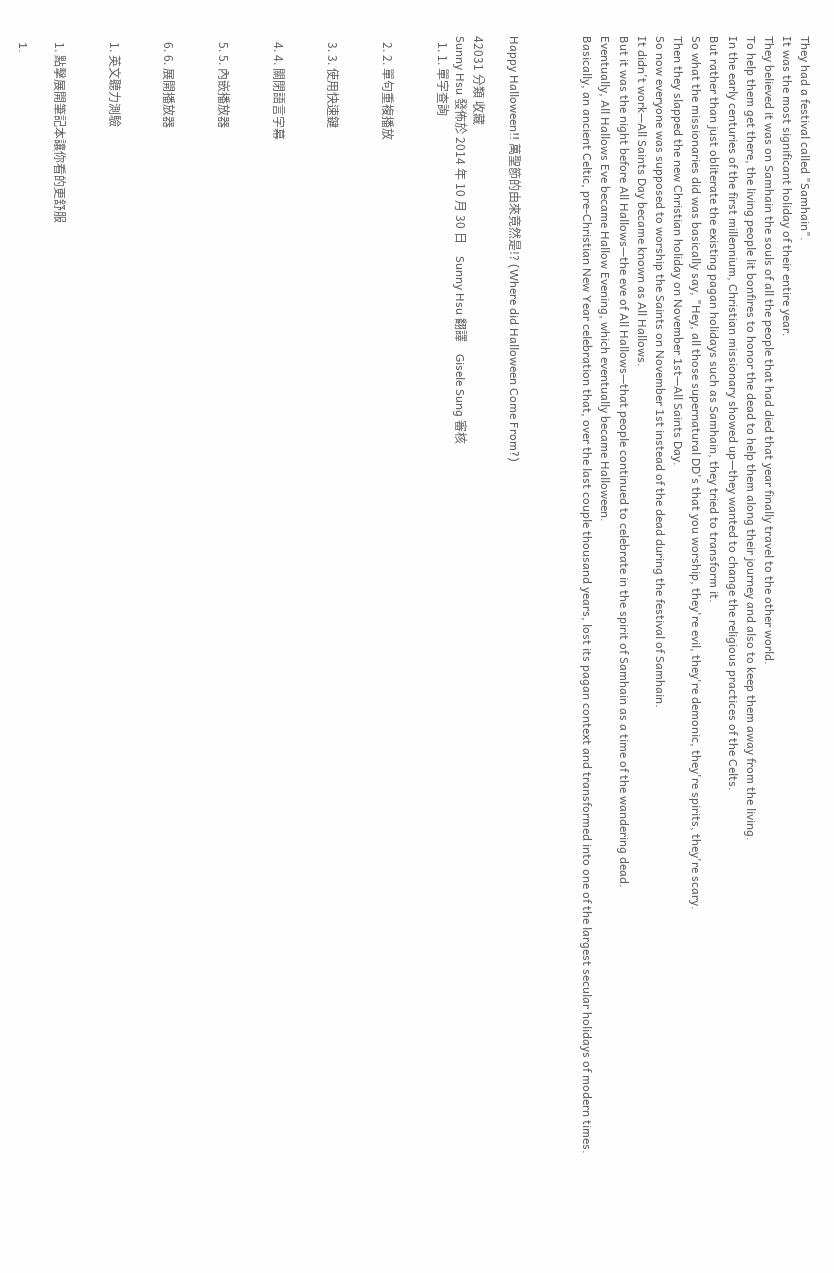They had a festival called "Samhain".
It was the most significant holiday of their entire year.
They believed it was on Samhain the souls of all the people that had died that year finally travel to the other world.
To help them get there, the living people lit bonfires to honor the dead to help them along their journey and also to keep them away from the living.
In the early centuries of the first millennium, Christian missionary showed up—they wanted to change the religious practices of the Celts.
But rather than just obliterate the existing pagan holidays such as Samhain, they tried to transform it.
So what the missionaries did was basically say, "Hey, all those supernatural DD's that you worship, they're evil, they're demonic, they're spirits, they're scary.
Then they slapped the new Christian holiday on November 1st—All Saints Day.
So now everyone was supposed to worship the Saints on November 1st instead of the dead during the festival of Samhain.
It didn't work—All Saints Day became known as All Hallows.
But it was the night before All Hallows—the eve of All Hallows—that people continued to celebrate in the spirit of Samhain as a time of the wandering dead.
Eventually, All Hallows Eve became Hallow Evening, which eventually became Halloween.
Basically, an ancient Celtic, pre-Christian New Year celebration that, over the last couple thousand years, lost its pagan context and transformed into one of the largest secular holidays of modern times.



Happy Halloween!! 萬聖節的由來竟然是!? (Where did Halloween Come From?)

42031 分類 收藏
Sunny Hsu 發佈於 2014 年 10 月 30 日    Sunny Hsu 翻譯    Gisele Sung 審核
  1. 1. 單字查詢


  2. 2. 單句重複播放


  3. 3. 使用快速鍵


  4. 4. 關閉語言字幕


  5. 5. 內嵌播放器


  6. 6. 展開播放器


  1. 英文聽力測驗


  1. 點擊展開筆記本讓你看的更舒服

  1.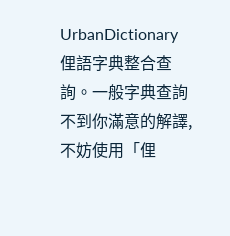UrbanDictionary 俚語字典整合查詢。一般字典查詢不到你滿意的解譯,不妨使用「俚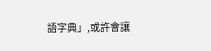語字典」,或許會讓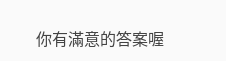你有滿意的答案喔